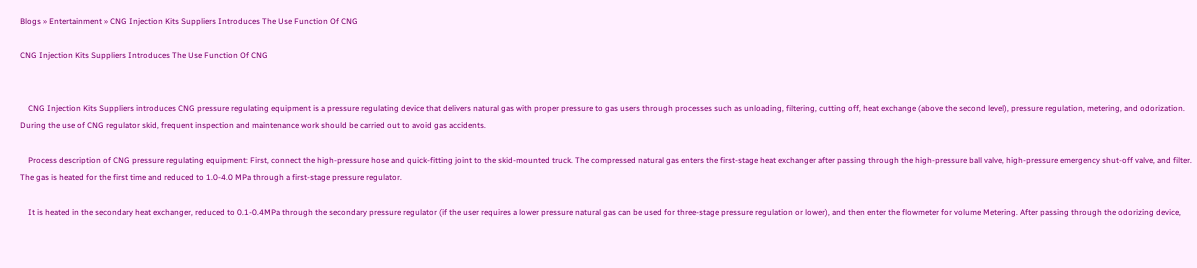Blogs » Entertainment » CNG Injection Kits Suppliers Introduces The Use Function Of CNG

CNG Injection Kits Suppliers Introduces The Use Function Of CNG


    CNG Injection Kits Suppliers introduces CNG pressure regulating equipment is a pressure regulating device that delivers natural gas with proper pressure to gas users through processes such as unloading, filtering, cutting off, heat exchange (above the second level), pressure regulation, metering, and odorization. During the use of CNG regulator skid, frequent inspection and maintenance work should be carried out to avoid gas accidents.

    Process description of CNG pressure regulating equipment: First, connect the high-pressure hose and quick-fitting joint to the skid-mounted truck. The compressed natural gas enters the first-stage heat exchanger after passing through the high-pressure ball valve, high-pressure emergency shut-off valve, and filter. The gas is heated for the first time and reduced to 1.0-4.0 MPa through a first-stage pressure regulator.

    It is heated in the secondary heat exchanger, reduced to 0.1-0.4MPa through the secondary pressure regulator (if the user requires a lower pressure natural gas can be used for three-stage pressure regulation or lower), and then enter the flowmeter for volume Metering. After passing through the odorizing device,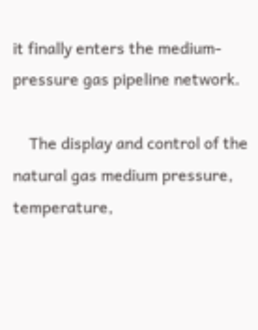it finally enters the medium-pressure gas pipeline network.

    The display and control of the natural gas medium pressure, temperature,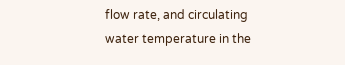flow rate, and circulating water temperature in the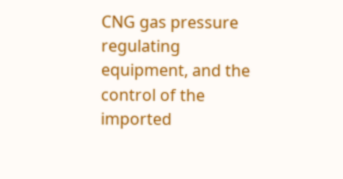CNG gas pressure regulating equipment, and the control of the imported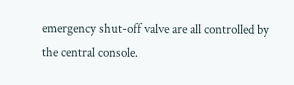emergency shut-off valve are all controlled by the central console.